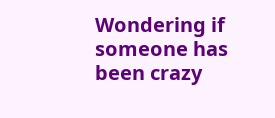Wondering if someone has been crazy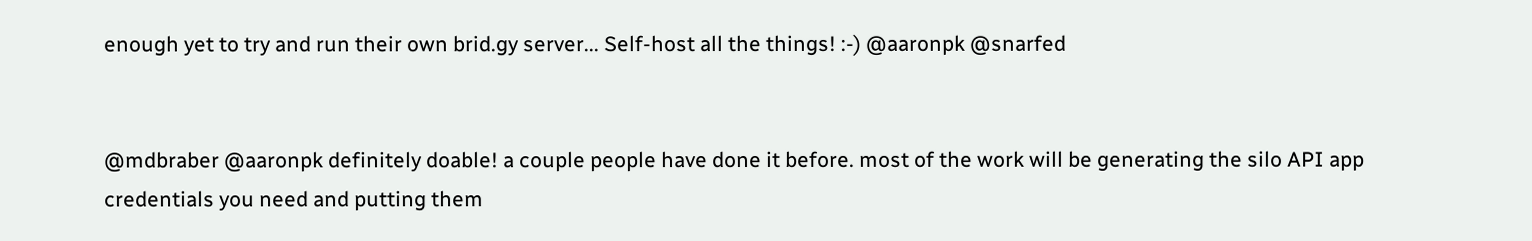enough yet to try and run their own brid.gy server... Self-host all the things! :-) @aaronpk @snarfed


@mdbraber @aaronpk definitely doable! a couple people have done it before. most of the work will be generating the silo API app credentials you need and putting them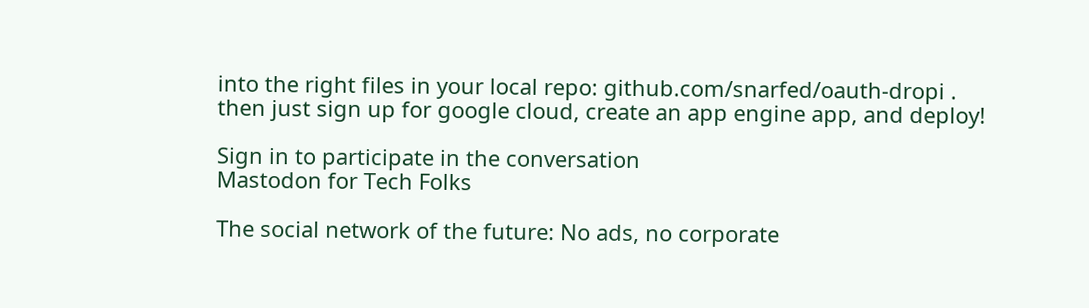into the right files in your local repo: github.com/snarfed/oauth-dropi . then just sign up for google cloud, create an app engine app, and deploy!

Sign in to participate in the conversation
Mastodon for Tech Folks

The social network of the future: No ads, no corporate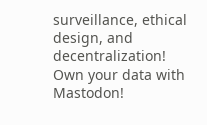surveillance, ethical design, and decentralization! Own your data with Mastodon!